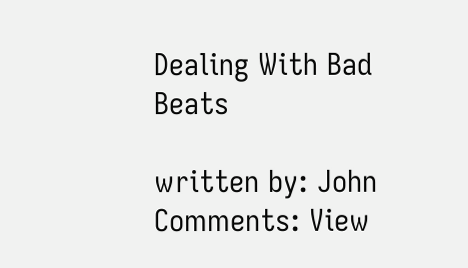Dealing With Bad Beats

written by: John Comments: View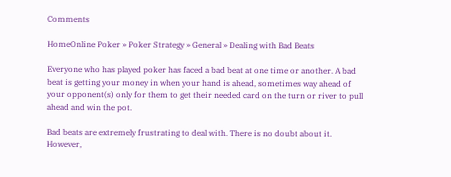Comments

HomeOnline Poker » Poker Strategy » General » Dealing with Bad Beats

Everyone who has played poker has faced a bad beat at one time or another. A bad beat is getting your money in when your hand is ahead, sometimes way ahead of your opponent(s) only for them to get their needed card on the turn or river to pull ahead and win the pot.

Bad beats are extremely frustrating to deal with. There is no doubt about it. However,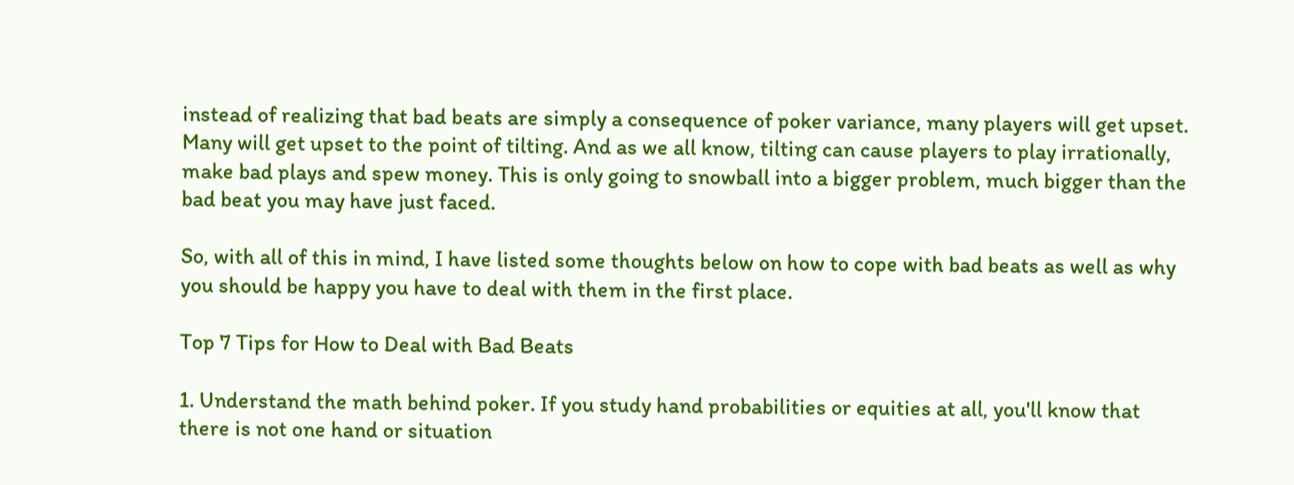instead of realizing that bad beats are simply a consequence of poker variance, many players will get upset. Many will get upset to the point of tilting. And as we all know, tilting can cause players to play irrationally, make bad plays and spew money. This is only going to snowball into a bigger problem, much bigger than the bad beat you may have just faced.

So, with all of this in mind, I have listed some thoughts below on how to cope with bad beats as well as why you should be happy you have to deal with them in the first place.

Top 7 Tips for How to Deal with Bad Beats

1. Understand the math behind poker. If you study hand probabilities or equities at all, you'll know that there is not one hand or situation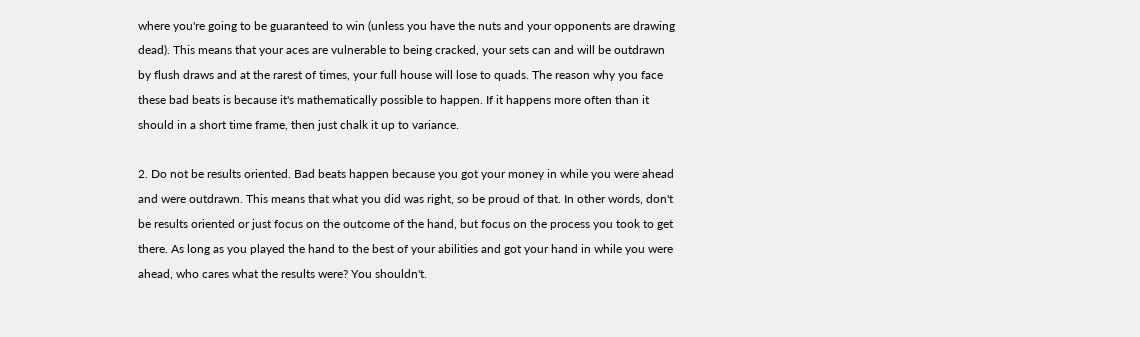where you're going to be guaranteed to win (unless you have the nuts and your opponents are drawing dead). This means that your aces are vulnerable to being cracked, your sets can and will be outdrawn by flush draws and at the rarest of times, your full house will lose to quads. The reason why you face these bad beats is because it's mathematically possible to happen. If it happens more often than it should in a short time frame, then just chalk it up to variance.

2. Do not be results oriented. Bad beats happen because you got your money in while you were ahead and were outdrawn. This means that what you did was right, so be proud of that. In other words, don't be results oriented or just focus on the outcome of the hand, but focus on the process you took to get there. As long as you played the hand to the best of your abilities and got your hand in while you were ahead, who cares what the results were? You shouldn't.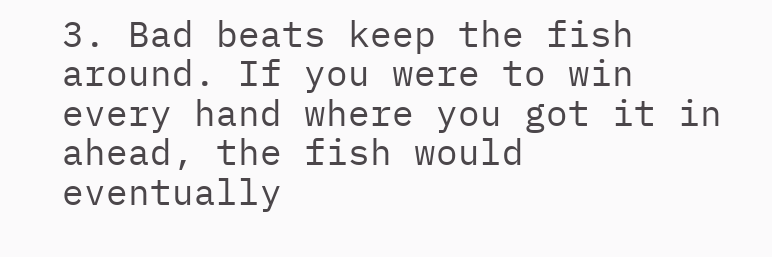3. Bad beats keep the fish around. If you were to win every hand where you got it in ahead, the fish would eventually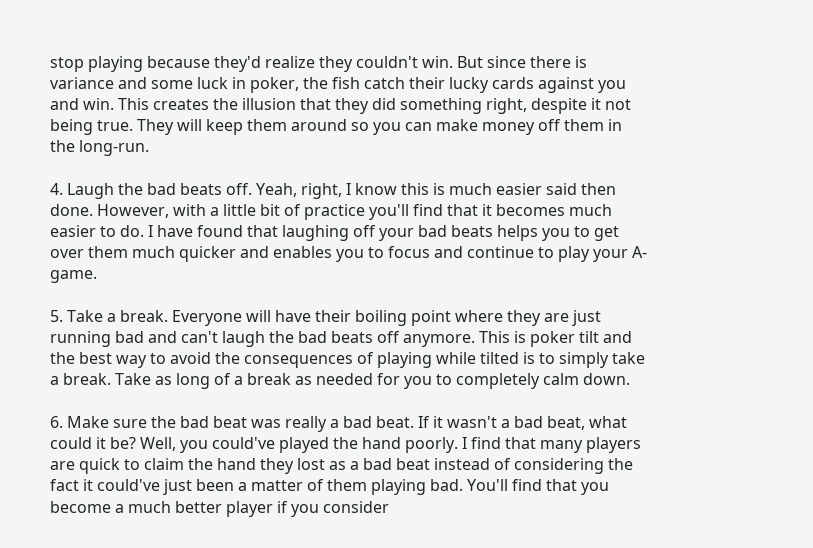stop playing because they'd realize they couldn't win. But since there is variance and some luck in poker, the fish catch their lucky cards against you and win. This creates the illusion that they did something right, despite it not being true. They will keep them around so you can make money off them in the long-run.

4. Laugh the bad beats off. Yeah, right, I know this is much easier said then done. However, with a little bit of practice you'll find that it becomes much easier to do. I have found that laughing off your bad beats helps you to get over them much quicker and enables you to focus and continue to play your A-game.

5. Take a break. Everyone will have their boiling point where they are just running bad and can't laugh the bad beats off anymore. This is poker tilt and the best way to avoid the consequences of playing while tilted is to simply take a break. Take as long of a break as needed for you to completely calm down.

6. Make sure the bad beat was really a bad beat. If it wasn't a bad beat, what could it be? Well, you could've played the hand poorly. I find that many players are quick to claim the hand they lost as a bad beat instead of considering the fact it could've just been a matter of them playing bad. You'll find that you become a much better player if you consider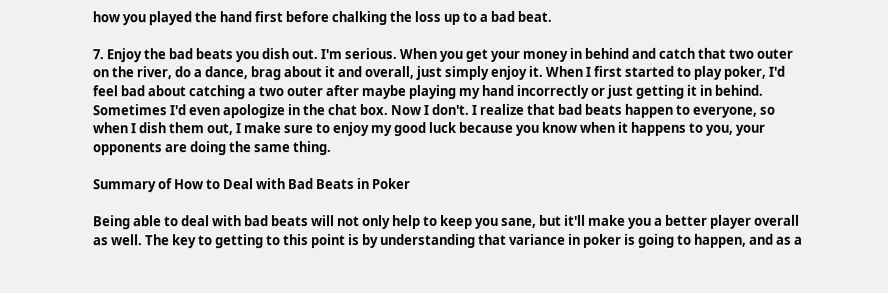how you played the hand first before chalking the loss up to a bad beat.

7. Enjoy the bad beats you dish out. I'm serious. When you get your money in behind and catch that two outer on the river, do a dance, brag about it and overall, just simply enjoy it. When I first started to play poker, I'd feel bad about catching a two outer after maybe playing my hand incorrectly or just getting it in behind. Sometimes I'd even apologize in the chat box. Now I don't. I realize that bad beats happen to everyone, so when I dish them out, I make sure to enjoy my good luck because you know when it happens to you, your opponents are doing the same thing.

Summary of How to Deal with Bad Beats in Poker

Being able to deal with bad beats will not only help to keep you sane, but it'll make you a better player overall as well. The key to getting to this point is by understanding that variance in poker is going to happen, and as a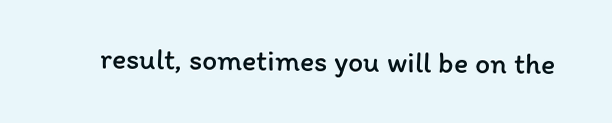result, sometimes you will be on the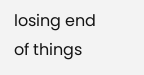losing end of things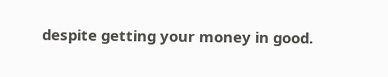despite getting your money in good.